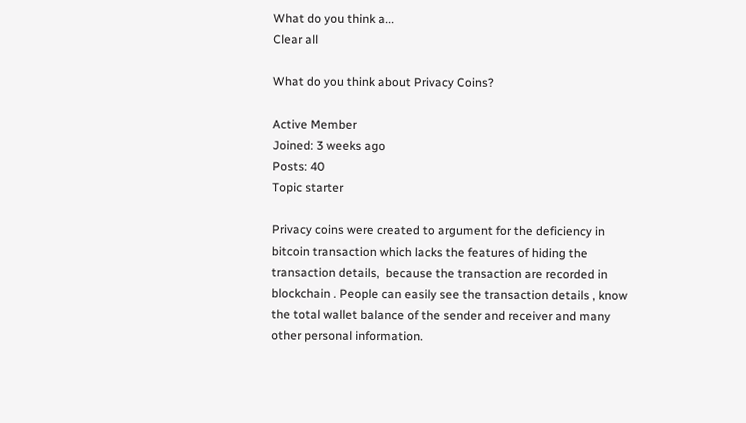What do you think a...
Clear all

What do you think about Privacy Coins?

Active Member
Joined: 3 weeks ago
Posts: 40
Topic starter

Privacy coins were created to argument for the deficiency in bitcoin transaction which lacks the features of hiding the transaction details,  because the transaction are recorded in blockchain . People can easily see the transaction details , know the total wallet balance of the sender and receiver and many other personal information.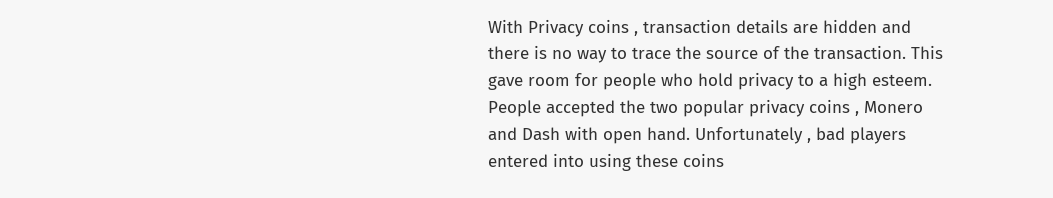With Privacy coins , transaction details are hidden and there is no way to trace the source of the transaction. This gave room for people who hold privacy to a high esteem. People accepted the two popular privacy coins , Monero and Dash with open hand. Unfortunately , bad players entered into using these coins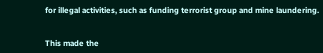for illegal activities, such as funding terrorist group and mine laundering.


This made the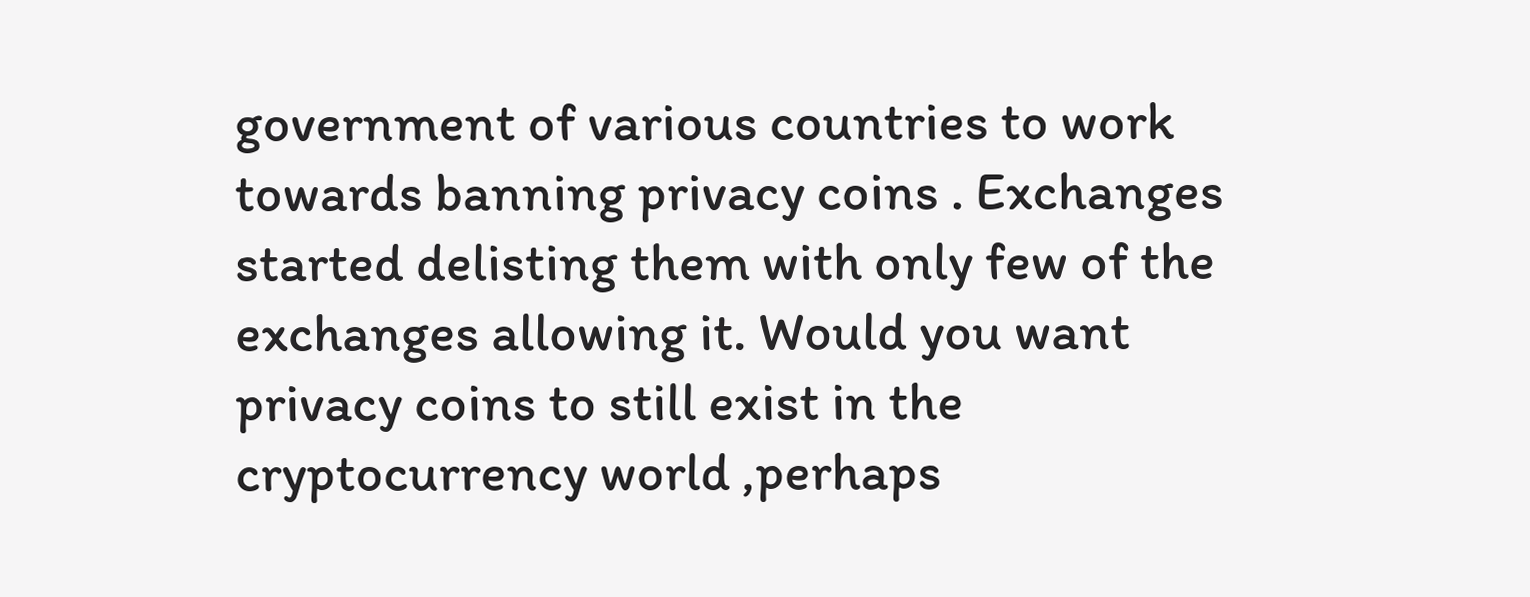government of various countries to work towards banning privacy coins . Exchanges started delisting them with only few of the exchanges allowing it. Would you want privacy coins to still exist in the cryptocurrency world ,perhaps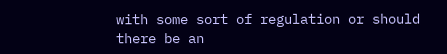with some sort of regulation or should there be an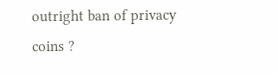outright ban of privacy coins ?